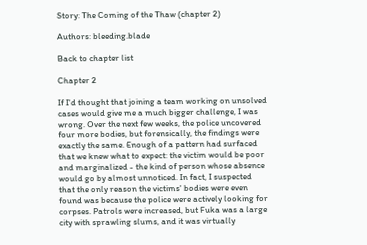Story: The Coming of the Thaw (chapter 2)

Authors: bleeding.blade

Back to chapter list

Chapter 2

If I'd thought that joining a team working on unsolved cases would give me a much bigger challenge, I was wrong. Over the next few weeks, the police uncovered four more bodies, but forensically, the findings were exactly the same. Enough of a pattern had surfaced that we knew what to expect: the victim would be poor and marginalized - the kind of person whose absence would go by almost unnoticed. In fact, I suspected that the only reason the victims' bodies were even found was because the police were actively looking for corpses. Patrols were increased, but Fuka was a large city with sprawling slums, and it was virtually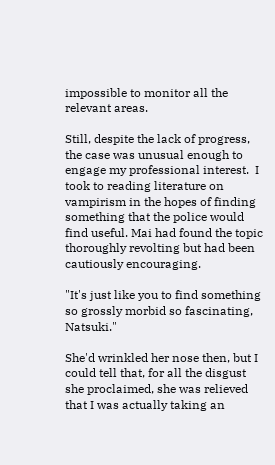impossible to monitor all the relevant areas.

Still, despite the lack of progress, the case was unusual enough to engage my professional interest.  I took to reading literature on vampirism in the hopes of finding something that the police would find useful. Mai had found the topic thoroughly revolting but had been cautiously encouraging.

"It's just like you to find something so grossly morbid so fascinating, Natsuki."

She'd wrinkled her nose then, but I could tell that, for all the disgust she proclaimed, she was relieved that I was actually taking an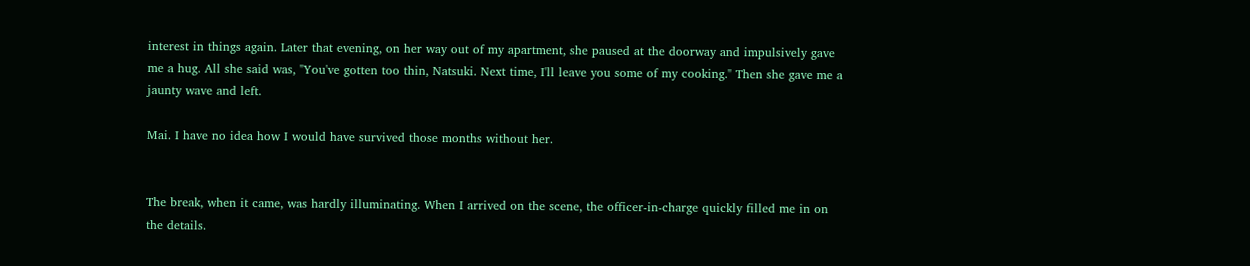interest in things again. Later that evening, on her way out of my apartment, she paused at the doorway and impulsively gave me a hug. All she said was, "You've gotten too thin, Natsuki. Next time, I'll leave you some of my cooking." Then she gave me a jaunty wave and left.

Mai. I have no idea how I would have survived those months without her.


The break, when it came, was hardly illuminating. When I arrived on the scene, the officer-in-charge quickly filled me in on the details.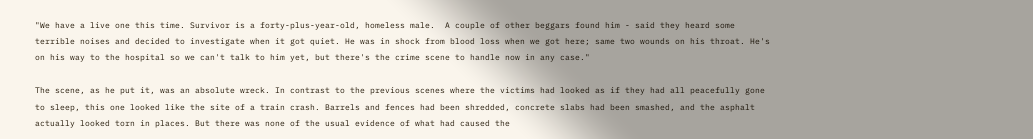"We have a live one this time. Survivor is a forty-plus-year-old, homeless male.  A couple of other beggars found him - said they heard some terrible noises and decided to investigate when it got quiet. He was in shock from blood loss when we got here; same two wounds on his throat. He's on his way to the hospital so we can't talk to him yet, but there's the crime scene to handle now in any case."

The scene, as he put it, was an absolute wreck. In contrast to the previous scenes where the victims had looked as if they had all peacefully gone to sleep, this one looked like the site of a train crash. Barrels and fences had been shredded, concrete slabs had been smashed, and the asphalt actually looked torn in places. But there was none of the usual evidence of what had caused the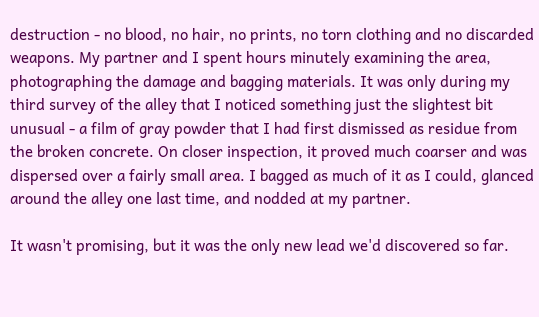destruction - no blood, no hair, no prints, no torn clothing and no discarded weapons. My partner and I spent hours minutely examining the area, photographing the damage and bagging materials. It was only during my third survey of the alley that I noticed something just the slightest bit unusual - a film of gray powder that I had first dismissed as residue from the broken concrete. On closer inspection, it proved much coarser and was dispersed over a fairly small area. I bagged as much of it as I could, glanced around the alley one last time, and nodded at my partner.

It wasn't promising, but it was the only new lead we'd discovered so far.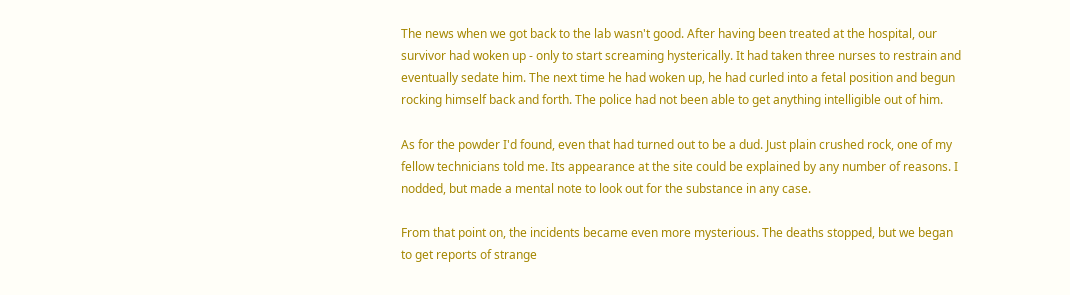The news when we got back to the lab wasn't good. After having been treated at the hospital, our survivor had woken up - only to start screaming hysterically. It had taken three nurses to restrain and eventually sedate him. The next time he had woken up, he had curled into a fetal position and begun rocking himself back and forth. The police had not been able to get anything intelligible out of him.

As for the powder I'd found, even that had turned out to be a dud. Just plain crushed rock, one of my fellow technicians told me. Its appearance at the site could be explained by any number of reasons. I nodded, but made a mental note to look out for the substance in any case.

From that point on, the incidents became even more mysterious. The deaths stopped, but we began to get reports of strange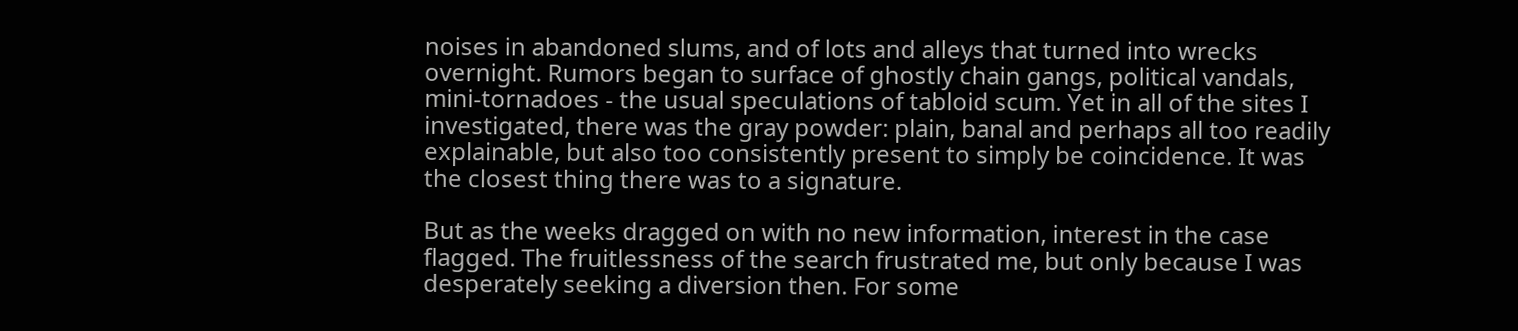noises in abandoned slums, and of lots and alleys that turned into wrecks overnight. Rumors began to surface of ghostly chain gangs, political vandals, mini-tornadoes - the usual speculations of tabloid scum. Yet in all of the sites I investigated, there was the gray powder: plain, banal and perhaps all too readily explainable, but also too consistently present to simply be coincidence. It was the closest thing there was to a signature.

But as the weeks dragged on with no new information, interest in the case flagged. The fruitlessness of the search frustrated me, but only because I was desperately seeking a diversion then. For some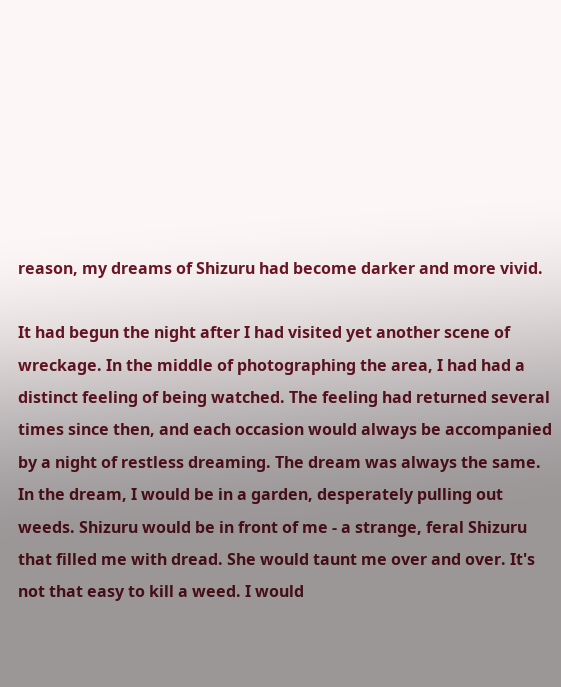reason, my dreams of Shizuru had become darker and more vivid.

It had begun the night after I had visited yet another scene of wreckage. In the middle of photographing the area, I had had a distinct feeling of being watched. The feeling had returned several times since then, and each occasion would always be accompanied by a night of restless dreaming. The dream was always the same. In the dream, I would be in a garden, desperately pulling out weeds. Shizuru would be in front of me - a strange, feral Shizuru that filled me with dread. She would taunt me over and over. It's not that easy to kill a weed. I would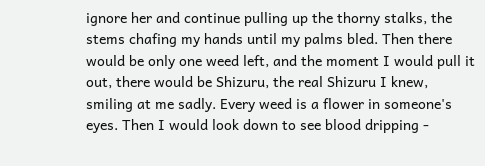ignore her and continue pulling up the thorny stalks, the stems chafing my hands until my palms bled. Then there would be only one weed left, and the moment I would pull it out, there would be Shizuru, the real Shizuru I knew, smiling at me sadly. Every weed is a flower in someone's eyes. Then I would look down to see blood dripping -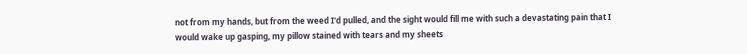not from my hands, but from the weed I'd pulled, and the sight would fill me with such a devastating pain that I would wake up gasping, my pillow stained with tears and my sheets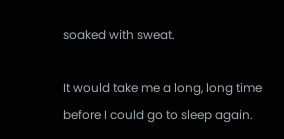soaked with sweat.

It would take me a long, long time before I could go to sleep again.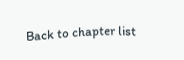Back to chapter list